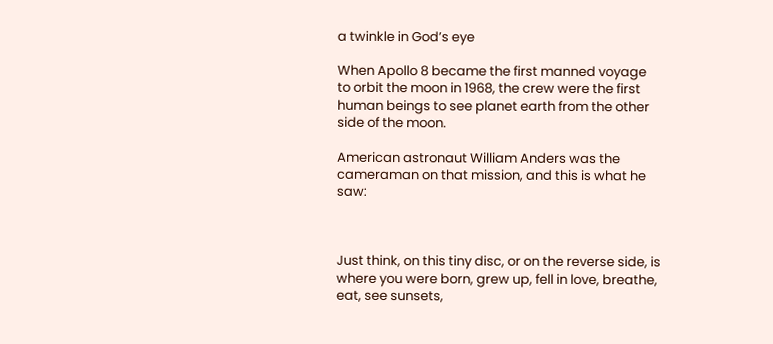a twinkle in God’s eye

When Apollo 8 became the first manned voyage to orbit the moon in 1968, the crew were the first human beings to see planet earth from the other side of the moon.

American astronaut William Anders was the cameraman on that mission, and this is what he saw:



Just think, on this tiny disc, or on the reverse side, is where you were born, grew up, fell in love, breathe, eat, see sunsets,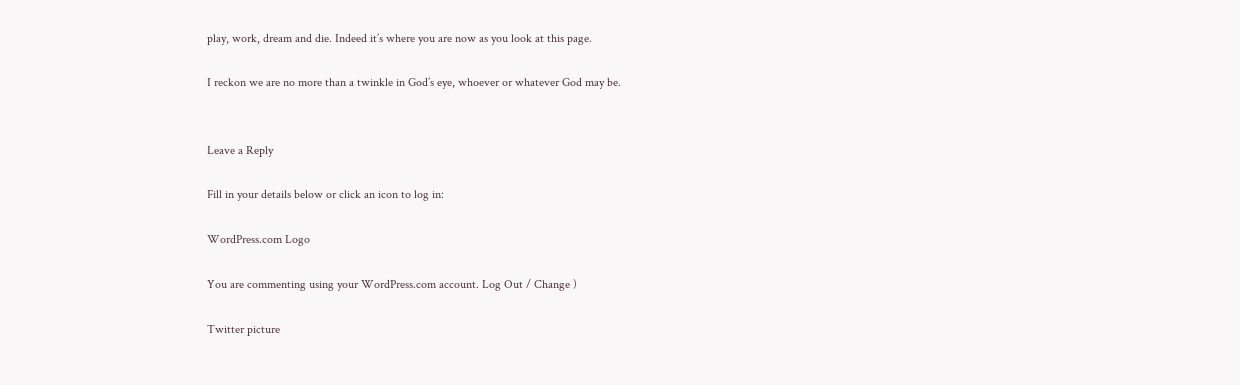play, work, dream and die. Indeed it’s where you are now as you look at this page.

I reckon we are no more than a twinkle in God’s eye, whoever or whatever God may be.


Leave a Reply

Fill in your details below or click an icon to log in:

WordPress.com Logo

You are commenting using your WordPress.com account. Log Out / Change )

Twitter picture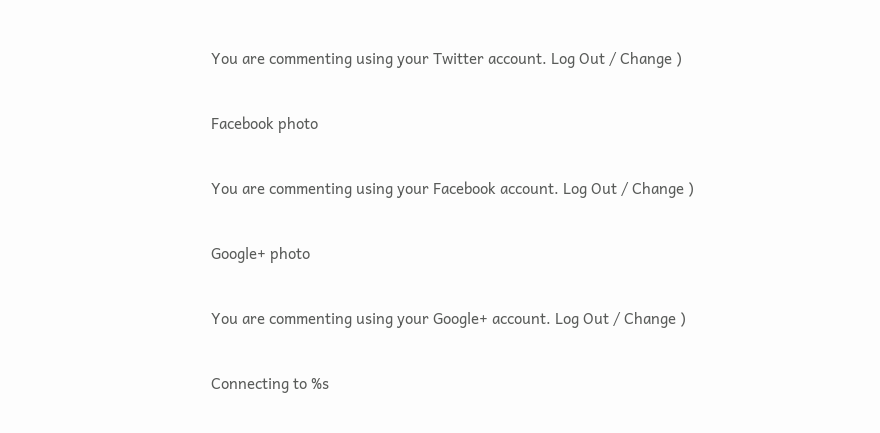You are commenting using your Twitter account. Log Out / Change )

Facebook photo

You are commenting using your Facebook account. Log Out / Change )

Google+ photo

You are commenting using your Google+ account. Log Out / Change )

Connecting to %s